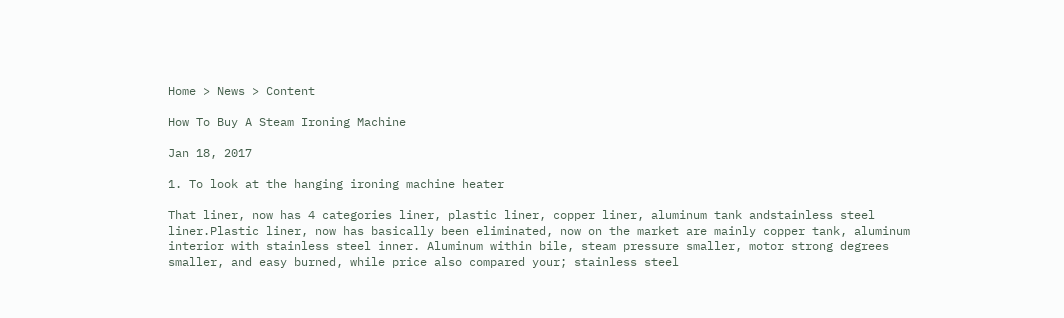Home > News > Content

How To Buy A Steam Ironing Machine

Jan 18, 2017

1. To look at the hanging ironing machine heater

That liner, now has 4 categories liner, plastic liner, copper liner, aluminum tank andstainless steel liner.Plastic liner, now has basically been eliminated, now on the market are mainly copper tank, aluminum interior with stainless steel inner. Aluminum within bile, steam pressure smaller, motor strong degrees smaller, and easy burned, while price also compared your; stainless steel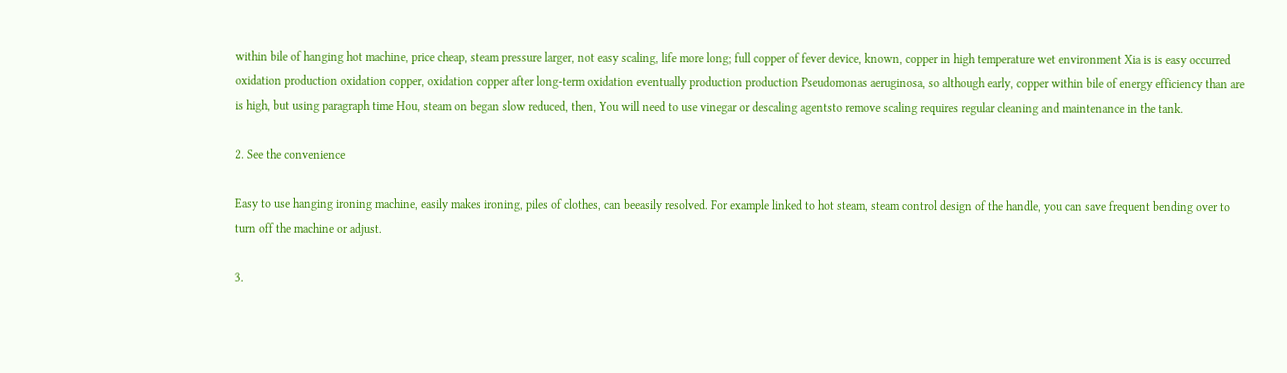within bile of hanging hot machine, price cheap, steam pressure larger, not easy scaling, life more long; full copper of fever device, known, copper in high temperature wet environment Xia is is easy occurred oxidation production oxidation copper, oxidation copper after long-term oxidation eventually production production Pseudomonas aeruginosa, so although early, copper within bile of energy efficiency than are is high, but using paragraph time Hou, steam on began slow reduced, then, You will need to use vinegar or descaling agentsto remove scaling requires regular cleaning and maintenance in the tank.

2. See the convenience

Easy to use hanging ironing machine, easily makes ironing, piles of clothes, can beeasily resolved. For example linked to hot steam, steam control design of the handle, you can save frequent bending over to turn off the machine or adjust.

3.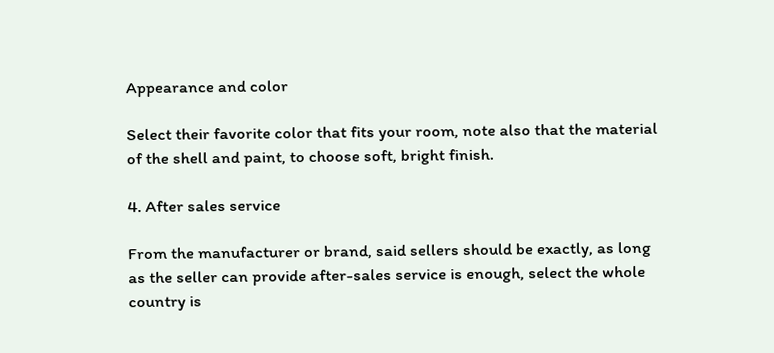Appearance and color

Select their favorite color that fits your room, note also that the material of the shell and paint, to choose soft, bright finish.

4. After sales service

From the manufacturer or brand, said sellers should be exactly, as long as the seller can provide after-sales service is enough, select the whole country is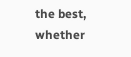the best, whether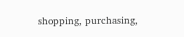shopping, purchasing,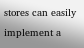stores can easily implement a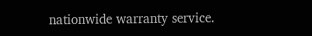nationwide warranty service.